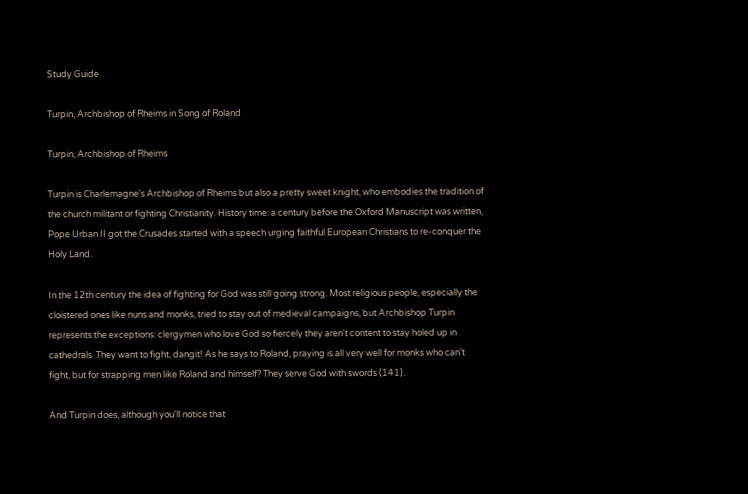Study Guide

Turpin, Archbishop of Rheims in Song of Roland

Turpin, Archbishop of Rheims

Turpin is Charlemagne's Archbishop of Rheims but also a pretty sweet knight, who embodies the tradition of the church militant or fighting Christianity. History time: a century before the Oxford Manuscript was written, Pope Urban II got the Crusades started with a speech urging faithful European Christians to re-conquer the Holy Land.

In the 12th century the idea of fighting for God was still going strong. Most religious people, especially the cloistered ones like nuns and monks, tried to stay out of medieval campaigns, but Archbishop Turpin represents the exceptions: clergymen who love God so fiercely they aren't content to stay holed up in cathedrals. They want to fight, dangit! As he says to Roland, praying is all very well for monks who can't fight, but for strapping men like Roland and himself? They serve God with swords (141).

And Turpin does, although you'll notice that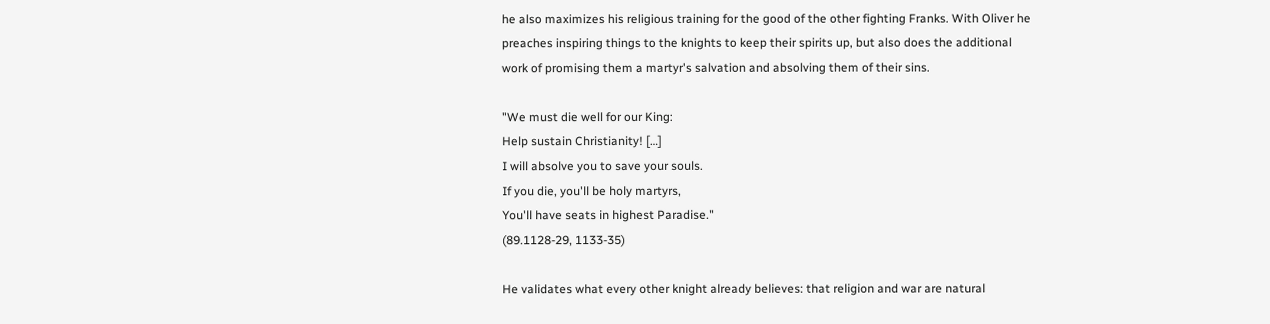he also maximizes his religious training for the good of the other fighting Franks. With Oliver he preaches inspiring things to the knights to keep their spirits up, but also does the additional work of promising them a martyr's salvation and absolving them of their sins.

"We must die well for our King:
Help sustain Christianity! […]
I will absolve you to save your souls.
If you die, you'll be holy martyrs,
You'll have seats in highest Paradise."
(89.1128-29, 1133-35)

He validates what every other knight already believes: that religion and war are natural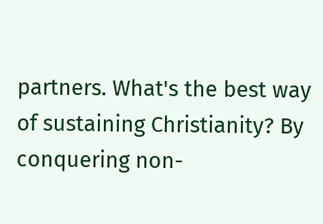partners. What's the best way of sustaining Christianity? By conquering non-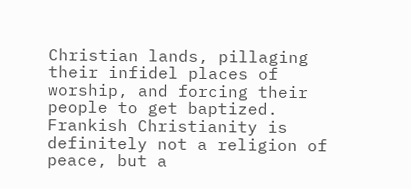Christian lands, pillaging their infidel places of worship, and forcing their people to get baptized. Frankish Christianity is definitely not a religion of peace, but a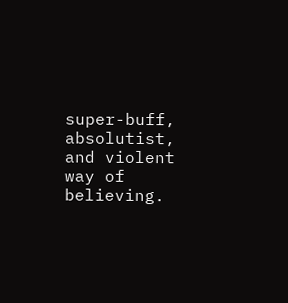super-buff, absolutist, and violent way of believing.